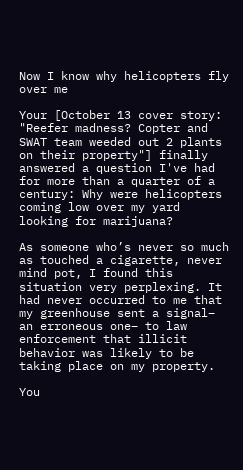Now I know why helicopters fly over me

Your [October 13 cover story: "Reefer madness? Copter and SWAT team weeded out 2 plants on their property"] finally answered a question I've had for more than a quarter of a century: Why were helicopters coming low over my yard looking for marijuana?

As someone who’s never so much as touched a cigarette, never mind pot, I found this situation very perplexing. It had never occurred to me that my greenhouse sent a signal– an erroneous one– to law enforcement that illicit behavior was likely to be taking place on my property.

You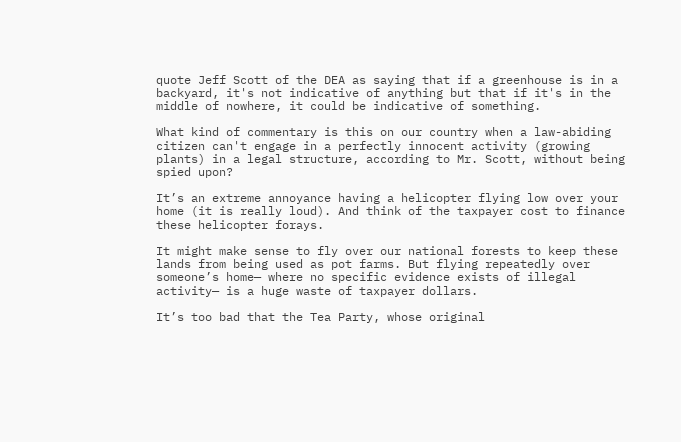quote Jeff Scott of the DEA as saying that if a greenhouse is in a backyard, it's not indicative of anything but that if it's in the middle of nowhere, it could be indicative of something.

What kind of commentary is this on our country when a law-abiding citizen can't engage in a perfectly innocent activity (growing plants) in a legal structure, according to Mr. Scott, without being spied upon?

It’s an extreme annoyance having a helicopter flying low over your home (it is really loud). And think of the taxpayer cost to finance these helicopter forays.

It might make sense to fly over our national forests to keep these lands from being used as pot farms. But flying repeatedly over someone’s home— where no specific evidence exists of illegal activity— is a huge waste of taxpayer dollars.

It’s too bad that the Tea Party, whose original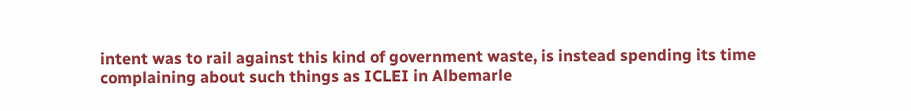intent was to rail against this kind of government waste, is instead spending its time complaining about such things as ICLEI in Albemarle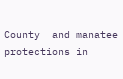County  and manatee protections in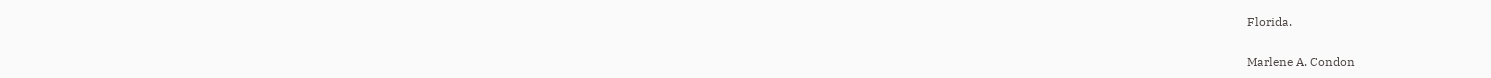Florida.

Marlene A. Condon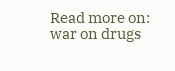Read more on: war on drugs